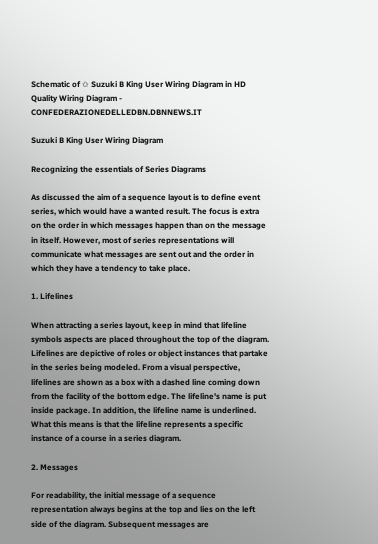Schematic of ✩ Suzuki B King User Wiring Diagram in HD Quality Wiring Diagram - CONFEDERAZIONEDELLEDBN.DBNNEWS.IT

Suzuki B King User Wiring Diagram

Recognizing the essentials of Series Diagrams

As discussed the aim of a sequence layout is to define event series, which would have a wanted result. The focus is extra on the order in which messages happen than on the message in itself. However, most of series representations will communicate what messages are sent out and the order in which they have a tendency to take place.

1. Lifelines

When attracting a series layout, keep in mind that lifeline symbols aspects are placed throughout the top of the diagram. Lifelines are depictive of roles or object instances that partake in the series being modeled. From a visual perspective, lifelines are shown as a box with a dashed line coming down from the facility of the bottom edge. The lifeline's name is put inside package. In addition, the lifeline name is underlined. What this means is that the lifeline represents a specific instance of a course in a series diagram.

2. Messages

For readability, the initial message of a sequence representation always begins at the top and lies on the left side of the diagram. Subsequent messages are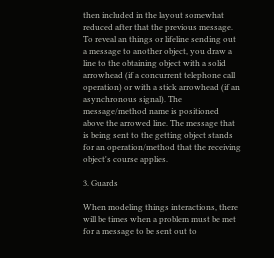then included in the layout somewhat reduced after that the previous message. To reveal an things or lifeline sending out a message to another object, you draw a line to the obtaining object with a solid arrowhead (if a concurrent telephone call operation) or with a stick arrowhead (if an asynchronous signal). The message/method name is positioned above the arrowed line. The message that is being sent to the getting object stands for an operation/method that the receiving object's course applies.

3. Guards

When modeling things interactions, there will be times when a problem must be met for a message to be sent out to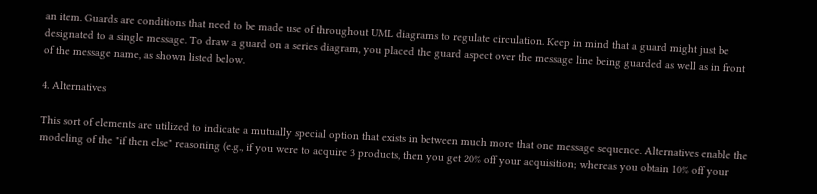an item. Guards are conditions that need to be made use of throughout UML diagrams to regulate circulation. Keep in mind that a guard might just be designated to a single message. To draw a guard on a series diagram, you placed the guard aspect over the message line being guarded as well as in front of the message name, as shown listed below.

4. Alternatives

This sort of elements are utilized to indicate a mutually special option that exists in between much more that one message sequence. Alternatives enable the modeling of the "if then else" reasoning (e.g., if you were to acquire 3 products, then you get 20% off your acquisition; whereas you obtain 10% off your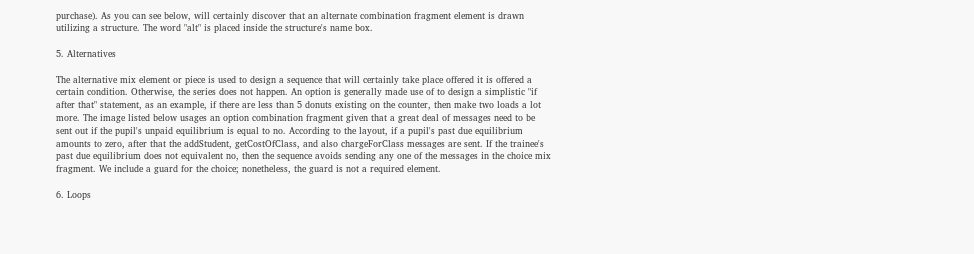purchase). As you can see below, will certainly discover that an alternate combination fragment element is drawn utilizing a structure. The word "alt" is placed inside the structure's name box.

5. Alternatives

The alternative mix element or piece is used to design a sequence that will certainly take place offered it is offered a certain condition. Otherwise, the series does not happen. An option is generally made use of to design a simplistic "if after that" statement, as an example, if there are less than 5 donuts existing on the counter, then make two loads a lot more. The image listed below usages an option combination fragment given that a great deal of messages need to be sent out if the pupil's unpaid equilibrium is equal to no. According to the layout, if a pupil's past due equilibrium amounts to zero, after that the addStudent, getCostOfClass, and also chargeForClass messages are sent. If the trainee's past due equilibrium does not equivalent no, then the sequence avoids sending any one of the messages in the choice mix fragment. We include a guard for the choice; nonetheless, the guard is not a required element.

6. Loops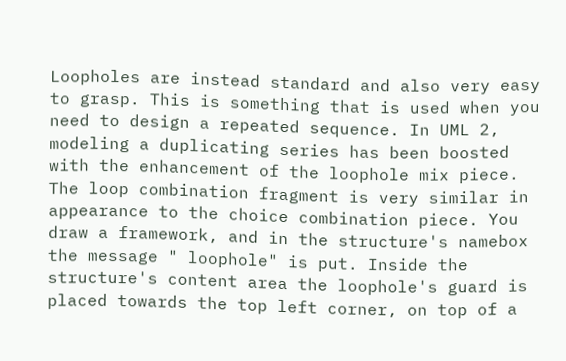Loopholes are instead standard and also very easy to grasp. This is something that is used when you need to design a repeated sequence. In UML 2, modeling a duplicating series has been boosted with the enhancement of the loophole mix piece. The loop combination fragment is very similar in appearance to the choice combination piece. You draw a framework, and in the structure's namebox the message " loophole" is put. Inside the structure's content area the loophole's guard is placed towards the top left corner, on top of a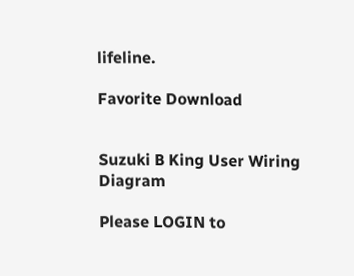lifeline.

Favorite Download


Suzuki B King User Wiring Diagram

Please LOGIN to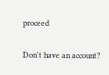proceed

Don't have an account?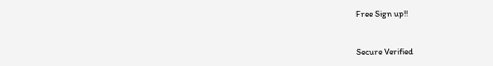Free Sign up!!


Secure Verified